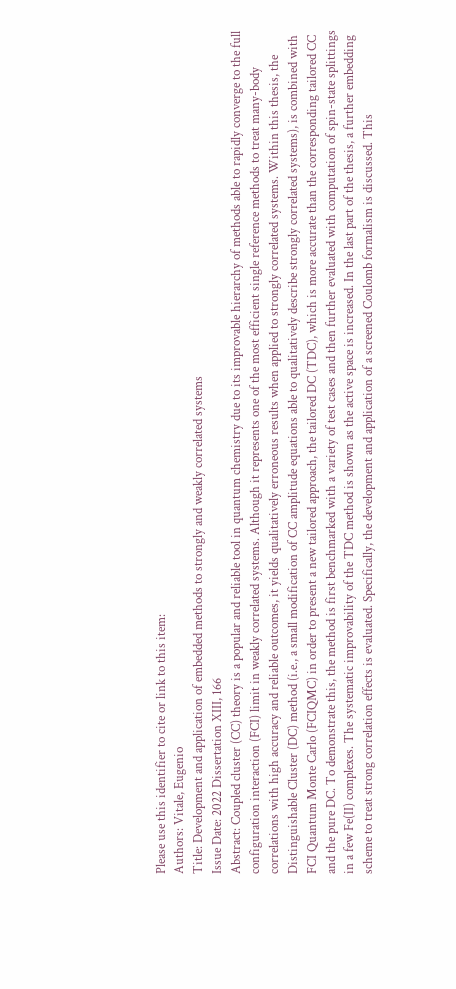Please use this identifier to cite or link to this item:
Authors: Vitale, Eugenio
Title: Development and application of embedded methods to strongly and weakly correlated systems
Issue Date: 2022 Dissertation XIII, 166
Abstract: Coupled cluster (CC) theory is a popular and reliable tool in quantum chemistry due to its improvable hierarchy of methods able to rapidly converge to the full configuration interaction (FCI) limit in weakly correlated systems. Although it represents one of the most efficient single reference methods to treat many-body correlations with high accuracy and reliable outcomes, it yields qualitatively erroneous results when applied to strongly correlated systems. Within this thesis, the Distinguishable Cluster (DC) method (i.e., a small modification of CC amplitude equations able to qualitatively describe strongly correlated systems), is combined with FCI Quantum Monte Carlo (FCIQMC) in order to present a new tailored approach, the tailored DC (TDC), which is more accurate than the corresponding tailored CC and the pure DC. To demonstrate this, the method is first benchmarked with a variety of test cases and then further evaluated with computation of spin-state splittings in a few Fe(II) complexes. The systematic improvability of the TDC method is shown as the active space is increased. In the last part of the thesis, a further embedding scheme to treat strong correlation effects is evaluated. Specifically, the development and application of a screened Coulomb formalism is discussed. This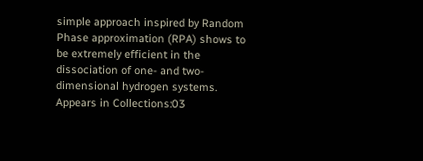simple approach inspired by Random Phase approximation (RPA) shows to be extremely efficient in the dissociation of one- and two-dimensional hydrogen systems.
Appears in Collections:03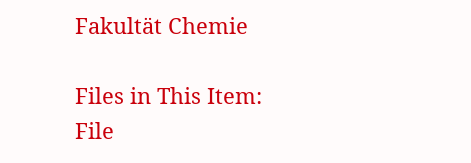Fakultät Chemie

Files in This Item:
File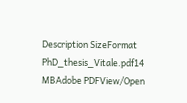Description SizeFormat
PhD_thesis_Vitale.pdf14 MBAdobe PDFView/Open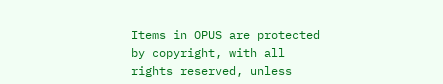Items in OPUS are protected by copyright, with all rights reserved, unless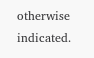otherwise indicated.